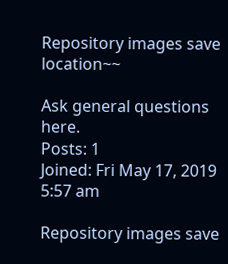Repository images save location~~

Ask general questions here.
Posts: 1
Joined: Fri May 17, 2019 5:57 am

Repository images save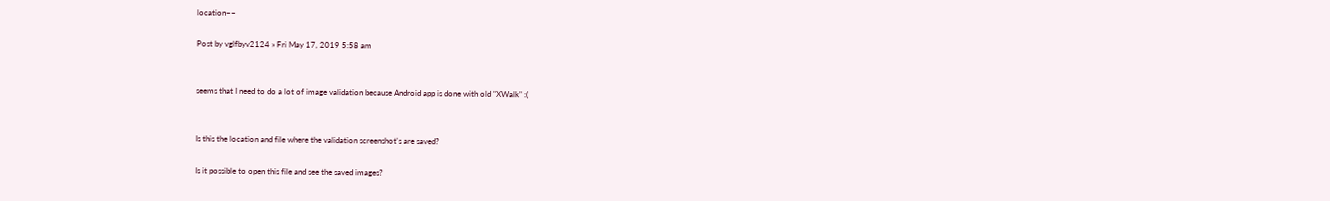location~~

Post by vglfbyv2124 » Fri May 17, 2019 5:58 am


seems that I need to do a lot of image validation because Android app is done with old "XWalk" :(


Is this the location and file where the validation screenshot's are saved?

Is it possible to open this file and see the saved images?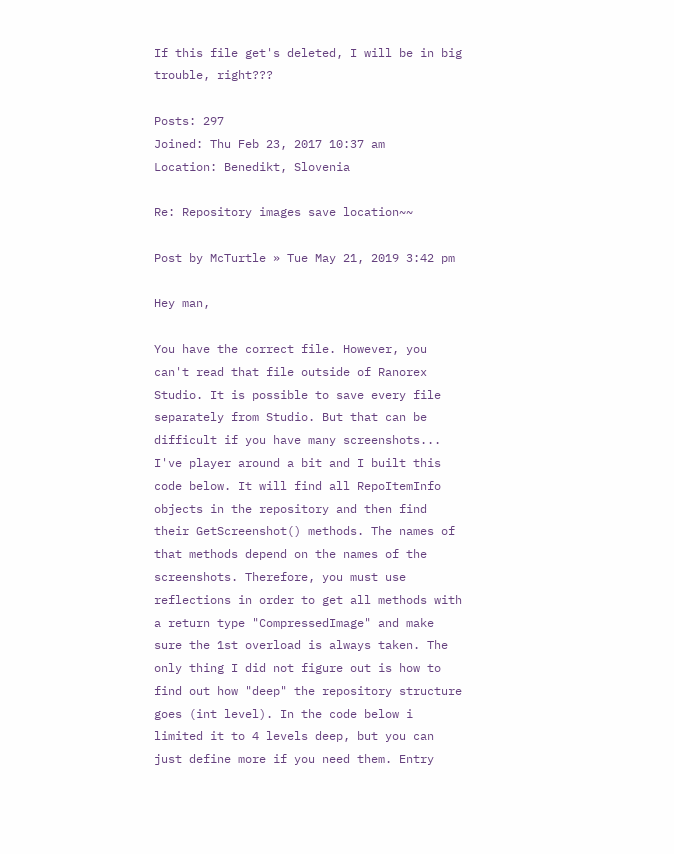If this file get's deleted, I will be in big trouble, right???

Posts: 297
Joined: Thu Feb 23, 2017 10:37 am
Location: Benedikt, Slovenia

Re: Repository images save location~~

Post by McTurtle » Tue May 21, 2019 3:42 pm

Hey man,

You have the correct file. However, you can't read that file outside of Ranorex Studio. It is possible to save every file separately from Studio. But that can be difficult if you have many screenshots... I've player around a bit and I built this code below. It will find all RepoItemInfo objects in the repository and then find their GetScreenshot() methods. The names of that methods depend on the names of the screenshots. Therefore, you must use reflections in order to get all methods with a return type "CompressedImage" and make sure the 1st overload is always taken. The only thing I did not figure out is how to find out how "deep" the repository structure goes (int level). In the code below i limited it to 4 levels deep, but you can just define more if you need them. Entry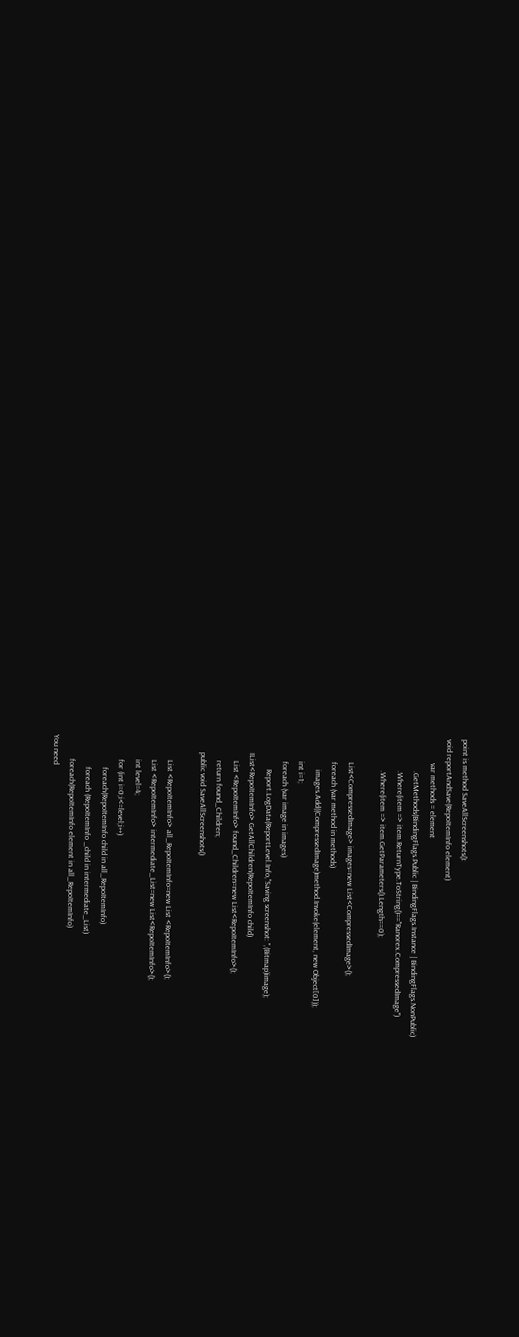point is method SaveAllScreenshots():
void reportAndSave(RepoItemInfo element)
            var methods = element
                .GetMethods(BindingFlags.Public | BindingFlags.Instance | BindingFlags.NonPublic)
                .Where(item => item.ReturnType.ToString()=="Ranorex.CompressedImage")
                .Where(item => item.GetParameters().Length==0);

            List<CompressedImage> images=new List<CompressedImage>();
            foreach (var method in methods)
                images.Add((CompressedImage)method.Invoke(element, new Object[0]));
            int i=1;
            foreach (var image in images)
                Report.LogData(ReportLevel.Info,"Saving screenshot: ",(Bitmap)image);
        IList<RepoItemInfo> GetAllChildren(RepoItemInfo child)
            List <RepoItemInfo> found_Children=new List<RepoItemInfo>();
            return found_Children;
        public void SaveAllScreenshots()

            List <RepoItemInfo> all_RepoItemInfo=new List <RepoItemInfo>();
            List <RepoItemInfo> intermediate_List=new List<RepoItemInfo>();
            int level=4;
            for (int i=0;i<=level;i++)
                foreach(RepoItemInfo child in all_RepoItemInfo)
                foreach (RepoItemInfo _child in intermediate_List)
            foreach(RepoItemInfo element in all_RepoItemInfo)
You need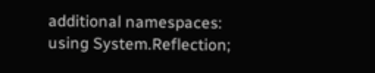additional namespaces:
using System.Reflection;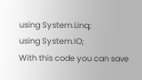using System.Linq;
using System.IO;
With this code you can save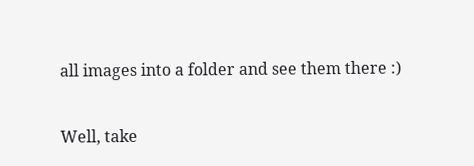all images into a folder and see them there :)

Well, take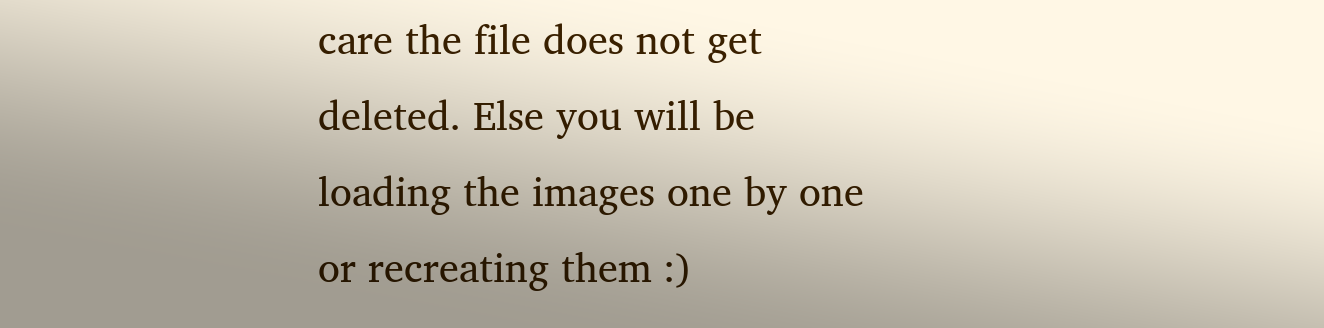care the file does not get deleted. Else you will be loading the images one by one or recreating them :)